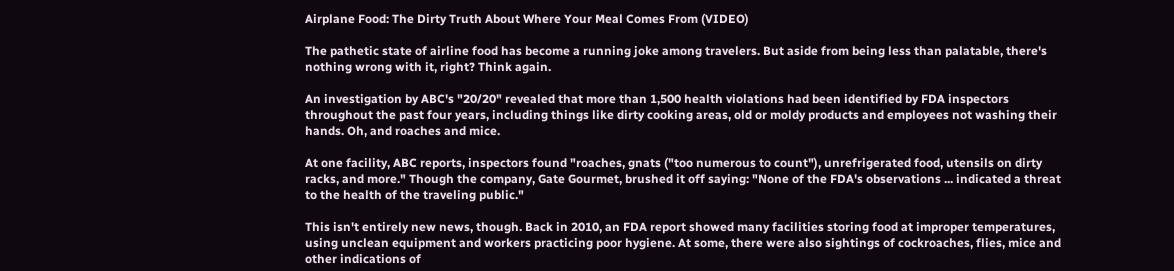Airplane Food: The Dirty Truth About Where Your Meal Comes From (VIDEO)

The pathetic state of airline food has become a running joke among travelers. But aside from being less than palatable, there's nothing wrong with it, right? Think again.

An investigation by ABC's "20/20" revealed that more than 1,500 health violations had been identified by FDA inspectors throughout the past four years, including things like dirty cooking areas, old or moldy products and employees not washing their hands. Oh, and roaches and mice.

At one facility, ABC reports, inspectors found "roaches, gnats ("too numerous to count"), unrefrigerated food, utensils on dirty racks, and more." Though the company, Gate Gourmet, brushed it off saying: "None of the FDA's observations ... indicated a threat to the health of the traveling public."

This isn't entirely new news, though. Back in 2010, an FDA report showed many facilities storing food at improper temperatures, using unclean equipment and workers practicing poor hygiene. At some, there were also sightings of cockroaches, flies, mice and other indications of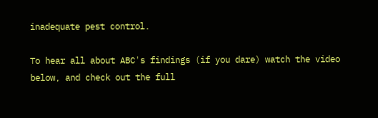inadequate pest control.

To hear all about ABC's findings (if you dare) watch the video below, and check out the full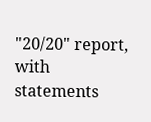"20/20" report, with statements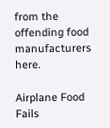from the offending food manufacturers here.

Airplane Food Fails